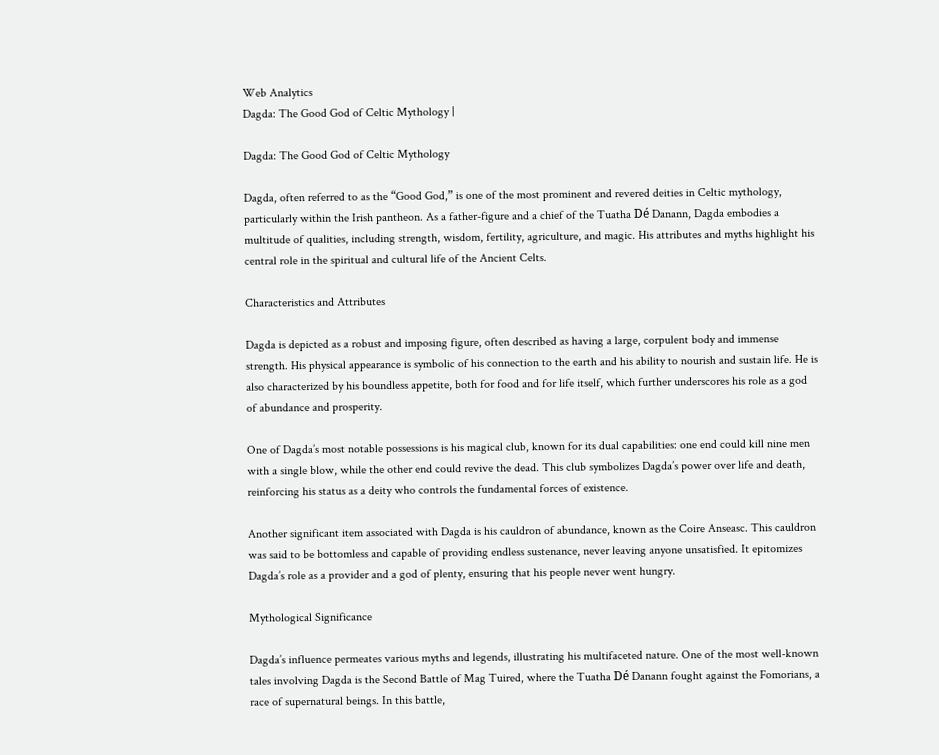Web Analytics
Dagda: The Good God of Celtic Mythology |

Dagda: The Good God of Celtic Mythology

Dagda, often referred to as the “Good God,” is one of the most prominent and revered deities in Celtic mythology, particularly within the Irish pantheon. As a father-figure and a chief of the Tuatha Dé Danann, Dagda embodies a multitude of qualities, including strength, wisdom, fertility, agriculture, and magic. His attributes and myths highlight his central role in the spiritual and cultural life of the Ancient Celts.

Characteristics and Attributes

Dagda is depicted as a robust and imposing figure, often described as having a large, corpulent body and immense strength. His physical appearance is symbolic of his connection to the earth and his ability to nourish and sustain life. He is also characterized by his boundless appetite, both for food and for life itself, which further underscores his role as a god of abundance and prosperity.

One of Dagda’s most notable possessions is his magical club, known for its dual capabilities: one end could kill nine men with a single blow, while the other end could revive the dead. This club symbolizes Dagda’s power over life and death, reinforcing his status as a deity who controls the fundamental forces of existence.

Another significant item associated with Dagda is his cauldron of abundance, known as the Coire Anseasc. This cauldron was said to be bottomless and capable of providing endless sustenance, never leaving anyone unsatisfied. It epitomizes Dagda’s role as a provider and a god of plenty, ensuring that his people never went hungry.

Mythological Significance

Dagda’s influence permeates various myths and legends, illustrating his multifaceted nature. One of the most well-known tales involving Dagda is the Second Battle of Mag Tuired, where the Tuatha Dé Danann fought against the Fomorians, a race of supernatural beings. In this battle,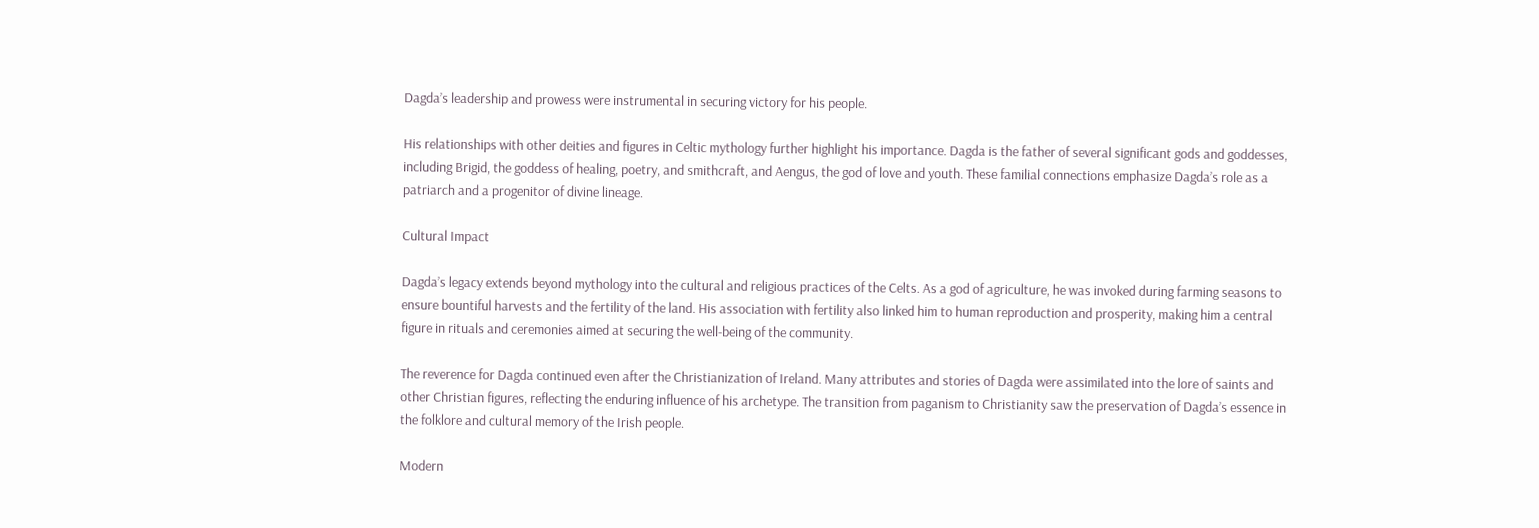Dagda’s leadership and prowess were instrumental in securing victory for his people.

His relationships with other deities and figures in Celtic mythology further highlight his importance. Dagda is the father of several significant gods and goddesses, including Brigid, the goddess of healing, poetry, and smithcraft, and Aengus, the god of love and youth. These familial connections emphasize Dagda’s role as a patriarch and a progenitor of divine lineage.

Cultural Impact

Dagda’s legacy extends beyond mythology into the cultural and religious practices of the Celts. As a god of agriculture, he was invoked during farming seasons to ensure bountiful harvests and the fertility of the land. His association with fertility also linked him to human reproduction and prosperity, making him a central figure in rituals and ceremonies aimed at securing the well-being of the community.

The reverence for Dagda continued even after the Christianization of Ireland. Many attributes and stories of Dagda were assimilated into the lore of saints and other Christian figures, reflecting the enduring influence of his archetype. The transition from paganism to Christianity saw the preservation of Dagda’s essence in the folklore and cultural memory of the Irish people.

Modern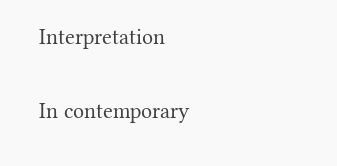Interpretation

In contemporary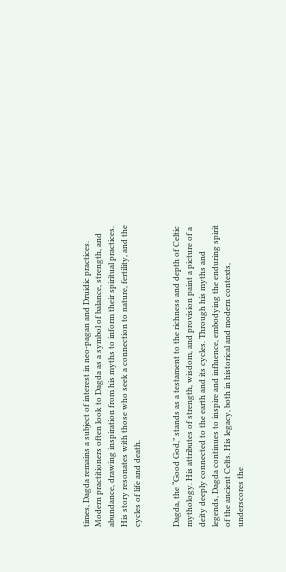times, Dagda remains a subject of interest in neo-pagan and Druidic practices. Modern practitioners often look to Dagda as a symbol of balance, strength, and abundance, drawing inspiration from his myths to inform their spiritual practices. His story resonates with those who seek a connection to nature, fertility, and the cycles of life and death.


Dagda, the “Good God,” stands as a testament to the richness and depth of Celtic mythology. His attributes of strength, wisdom, and provision paint a picture of a deity deeply connected to the earth and its cycles. Through his myths and legends, Dagda continues to inspire and influence, embodying the enduring spirit of the ancient Celts. His legacy, both in historical and modern contexts, underscores the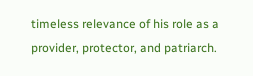timeless relevance of his role as a provider, protector, and patriarch.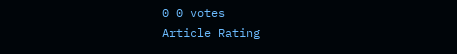0 0 votes
Article Rating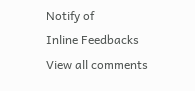Notify of
Inline Feedbacks
View all comments